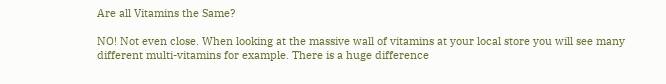Are all Vitamins the Same?

NO! Not even close. When looking at the massive wall of vitamins at your local store you will see many different multi-vitamins for example. There is a huge difference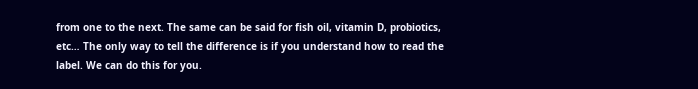from one to the next. The same can be said for fish oil, vitamin D, probiotics, etc… The only way to tell the difference is if you understand how to read the label. We can do this for you.